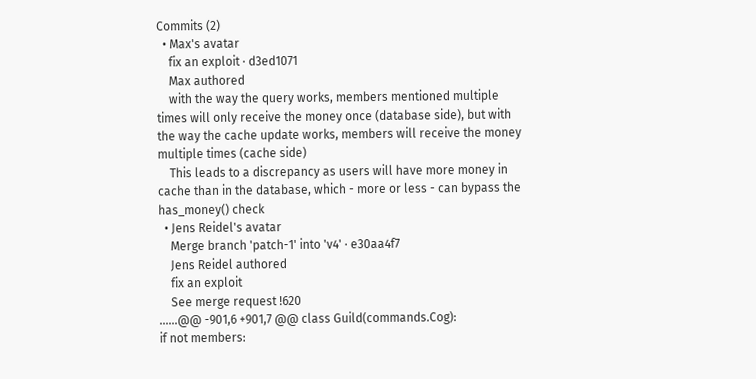Commits (2)
  • Max's avatar
    fix an exploit · d3ed1071
    Max authored
    with the way the query works, members mentioned multiple times will only receive the money once (database side), but with the way the cache update works, members will receive the money multiple times (cache side)
    This leads to a discrepancy as users will have more money in cache than in the database, which - more or less - can bypass the has_money() check
  • Jens Reidel's avatar
    Merge branch 'patch-1' into 'v4' · e30aa4f7
    Jens Reidel authored
    fix an exploit
    See merge request !620
......@@ -901,6 +901,7 @@ class Guild(commands.Cog):
if not members: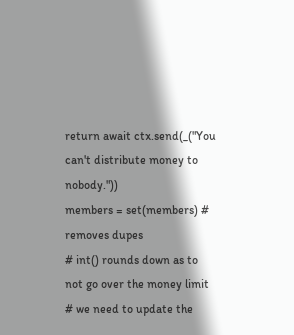return await ctx.send(_("You can't distribute money to nobody."))
members = set(members) # removes dupes
# int() rounds down as to not go over the money limit
# we need to update the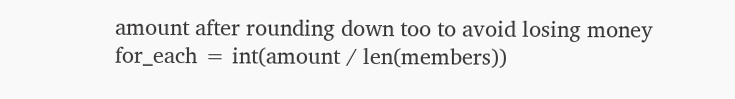amount after rounding down too to avoid losing money
for_each = int(amount / len(members))